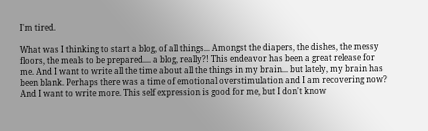I'm tired.

What was I thinking to start a blog, of all things... Amongst the diapers, the dishes, the messy floors, the meals to be prepared.... a blog, really?! This endeavor has been a great release for me. And I want to write all the time about all the things in my brain... but lately, my brain has been blank. Perhaps there was a time of emotional overstimulation and I am recovering now? And I want to write more. This self expression is good for me, but I don't know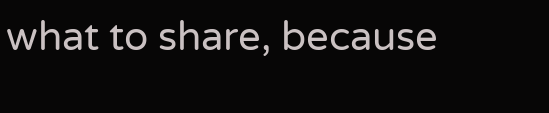what to share, because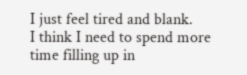I just feel tired and blank.
I think I need to spend more time filling up in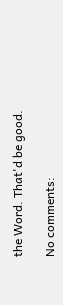the Word. That'd be good.

No comments: